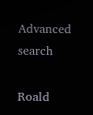Advanced search

Roald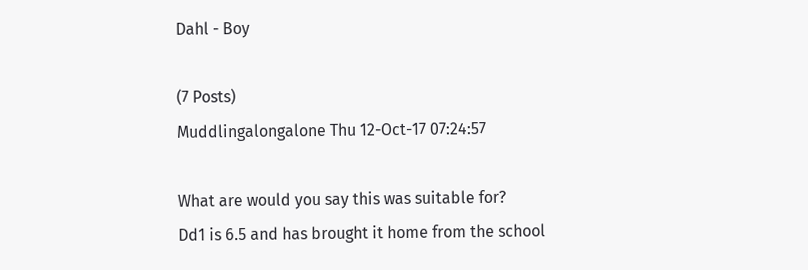Dahl - Boy

(7 Posts)
Muddlingalongalone Thu 12-Oct-17 07:24:57

What are would you say this was suitable for?
Dd1 is 6.5 and has brought it home from the school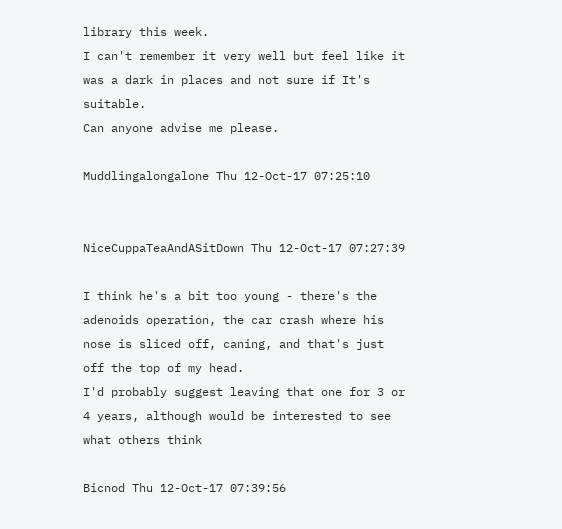library this week.
I can't remember it very well but feel like it was a dark in places and not sure if It's suitable.
Can anyone advise me please.

Muddlingalongalone Thu 12-Oct-17 07:25:10


NiceCuppaTeaAndASitDown Thu 12-Oct-17 07:27:39

I think he's a bit too young - there's the adenoids operation, the car crash where his nose is sliced off, caning, and that's just off the top of my head.
I'd probably suggest leaving that one for 3 or 4 years, although would be interested to see what others think

Bicnod Thu 12-Oct-17 07:39:56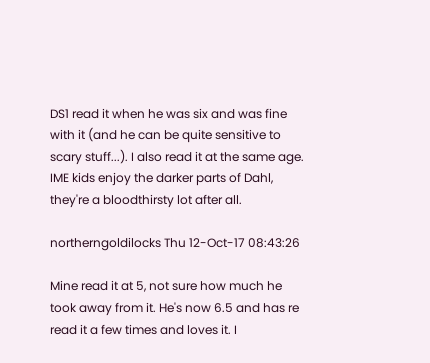DS1 read it when he was six and was fine with it (and he can be quite sensitive to scary stuff...). I also read it at the same age. IME kids enjoy the darker parts of Dahl, they're a bloodthirsty lot after all.

northerngoldilocks Thu 12-Oct-17 08:43:26

Mine read it at 5, not sure how much he took away from it. He's now 6.5 and has re read it a few times and loves it. I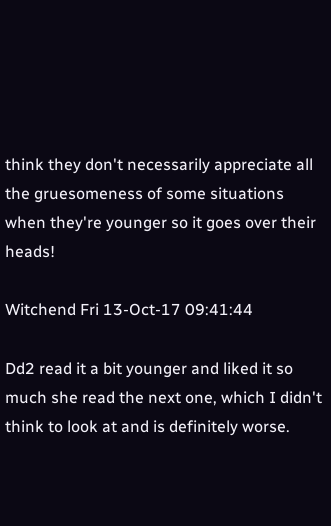think they don't necessarily appreciate all the gruesomeness of some situations when they're younger so it goes over their heads!

Witchend Fri 13-Oct-17 09:41:44

Dd2 read it a bit younger and liked it so much she read the next one, which I didn't think to look at and is definitely worse.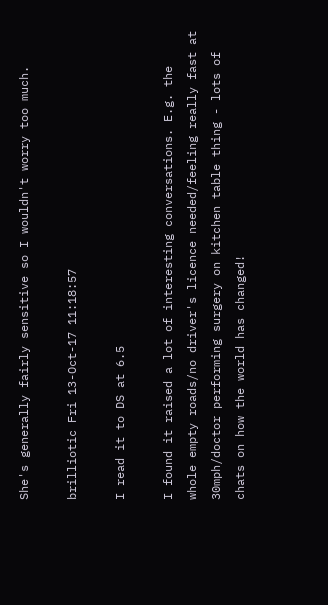She's generally fairly sensitive so I wouldn't worry too much.

brilliotic Fri 13-Oct-17 11:18:57

I read it to DS at 6.5

I found it raised a lot of interesting conversations. E.g. the whole empty roads/no driver's licence needed/feeling really fast at 30mph/doctor performing surgery on kitchen table thing - lots of chats on how the world has changed!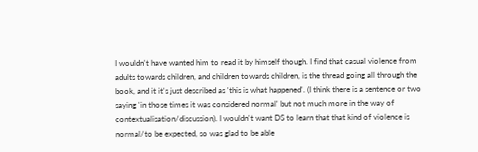I wouldn't have wanted him to read it by himself though. I find that casual violence from adults towards children, and children towards children, is the thread going all through the book, and it it's just described as 'this is what happened'. (I think there is a sentence or two saying 'in those times it was considered normal' but not much more in the way of contextualisation/discussion). I wouldn't want DS to learn that that kind of violence is normal/to be expected, so was glad to be able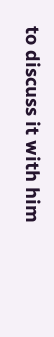to discuss it with him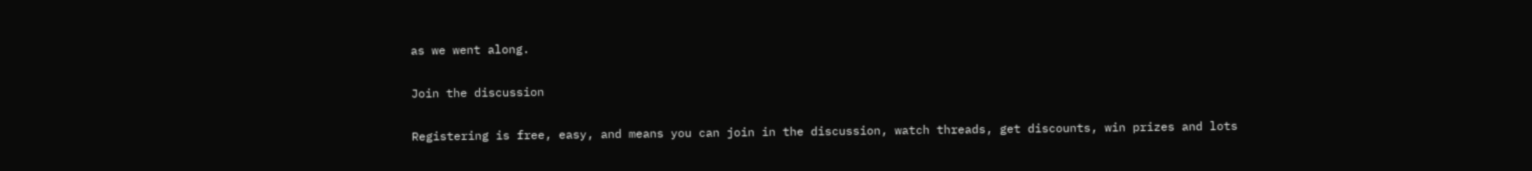as we went along.

Join the discussion

Registering is free, easy, and means you can join in the discussion, watch threads, get discounts, win prizes and lots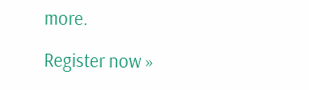more.

Register now »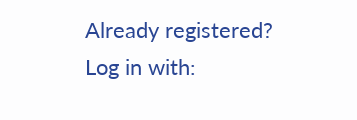Already registered? Log in with: